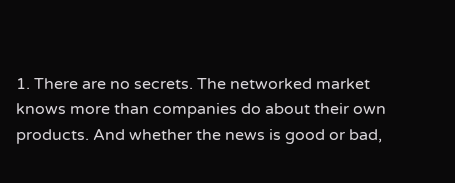1. There are no secrets. The networked market knows more than companies do about their own products. And whether the news is good or bad,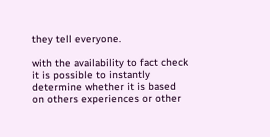they tell everyone.

with the availability to fact check it is possible to instantly determine whether it is based on others experiences or other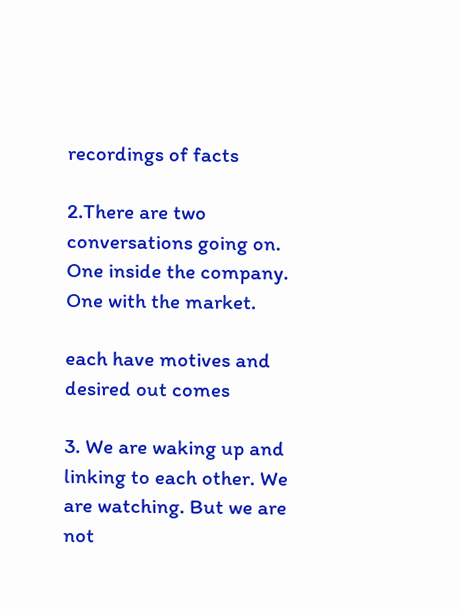recordings of facts

2.There are two conversations going on. One inside the company. One with the market.

each have motives and desired out comes

3. We are waking up and linking to each other. We are watching. But we are not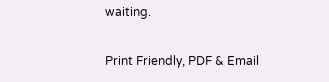waiting.

Print Friendly, PDF & Email